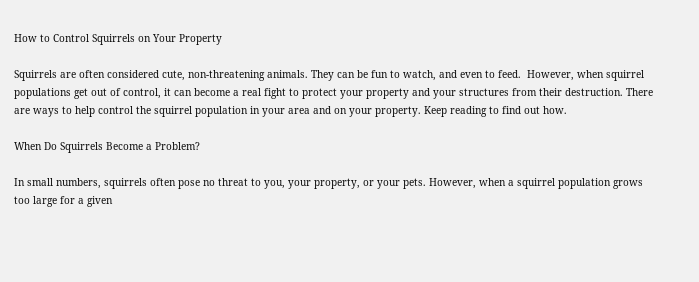How to Control Squirrels on Your Property

Squirrels are often considered cute, non-threatening animals. They can be fun to watch, and even to feed.  However, when squirrel populations get out of control, it can become a real fight to protect your property and your structures from their destruction. There are ways to help control the squirrel population in your area and on your property. Keep reading to find out how.

When Do Squirrels Become a Problem?

In small numbers, squirrels often pose no threat to you, your property, or your pets. However, when a squirrel population grows too large for a given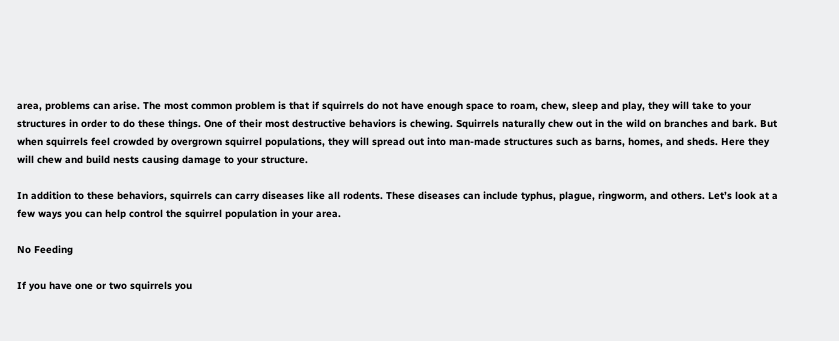area, problems can arise. The most common problem is that if squirrels do not have enough space to roam, chew, sleep and play, they will take to your structures in order to do these things. One of their most destructive behaviors is chewing. Squirrels naturally chew out in the wild on branches and bark. But when squirrels feel crowded by overgrown squirrel populations, they will spread out into man-made structures such as barns, homes, and sheds. Here they will chew and build nests causing damage to your structure.

In addition to these behaviors, squirrels can carry diseases like all rodents. These diseases can include typhus, plague, ringworm, and others. Let’s look at a few ways you can help control the squirrel population in your area.

No Feeding

If you have one or two squirrels you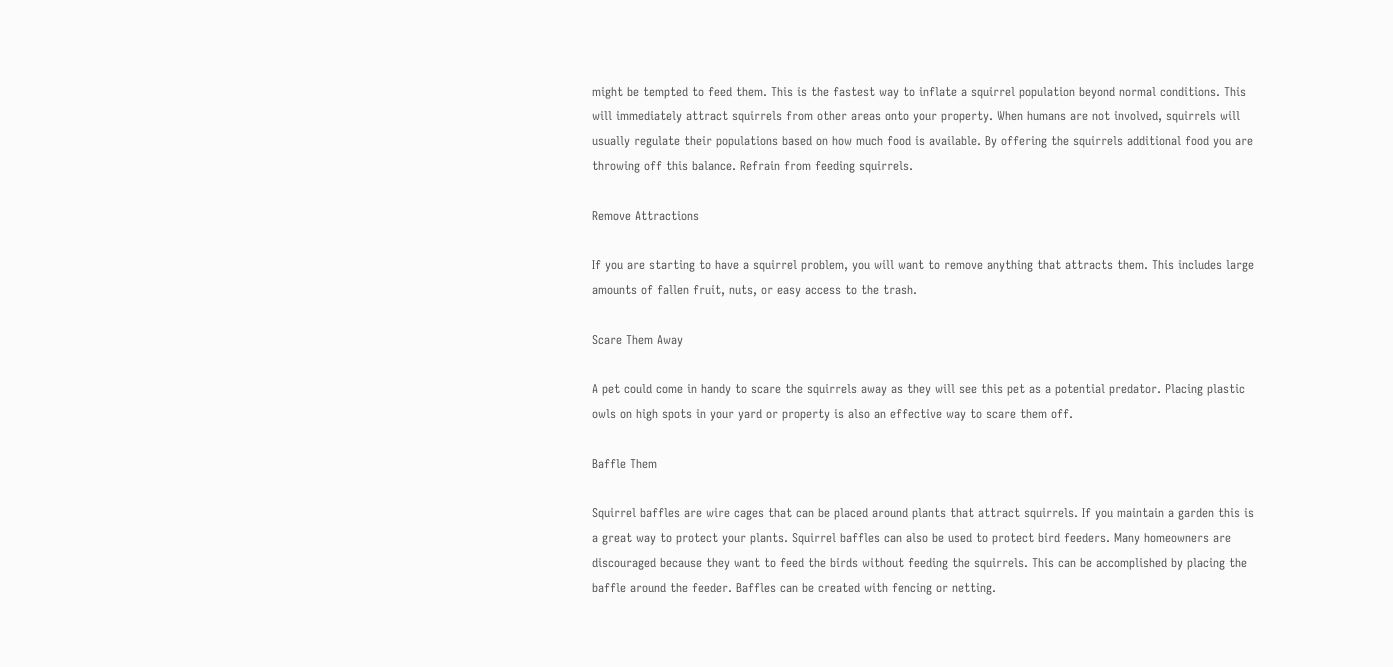might be tempted to feed them. This is the fastest way to inflate a squirrel population beyond normal conditions. This will immediately attract squirrels from other areas onto your property. When humans are not involved, squirrels will usually regulate their populations based on how much food is available. By offering the squirrels additional food you are throwing off this balance. Refrain from feeding squirrels.

Remove Attractions

If you are starting to have a squirrel problem, you will want to remove anything that attracts them. This includes large amounts of fallen fruit, nuts, or easy access to the trash.

Scare Them Away

A pet could come in handy to scare the squirrels away as they will see this pet as a potential predator. Placing plastic owls on high spots in your yard or property is also an effective way to scare them off.

Baffle Them

Squirrel baffles are wire cages that can be placed around plants that attract squirrels. If you maintain a garden this is a great way to protect your plants. Squirrel baffles can also be used to protect bird feeders. Many homeowners are discouraged because they want to feed the birds without feeding the squirrels. This can be accomplished by placing the baffle around the feeder. Baffles can be created with fencing or netting.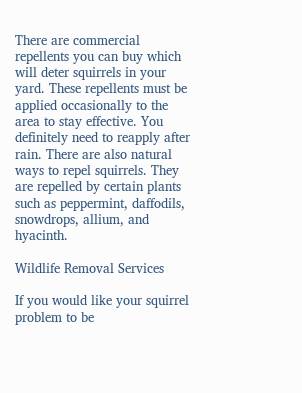There are commercial repellents you can buy which will deter squirrels in your yard. These repellents must be applied occasionally to the area to stay effective. You definitely need to reapply after rain. There are also natural ways to repel squirrels. They are repelled by certain plants such as peppermint, daffodils, snowdrops, allium, and hyacinth.

Wildlife Removal Services

If you would like your squirrel problem to be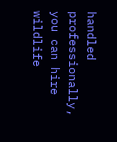handled professionally, you can hire wildlife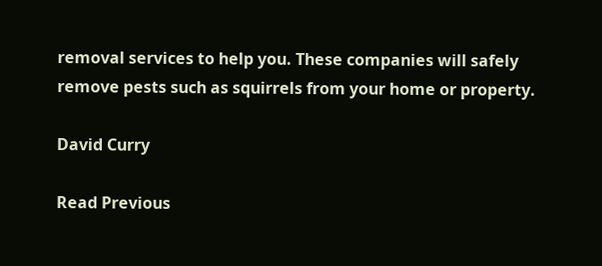removal services to help you. These companies will safely remove pests such as squirrels from your home or property.

David Curry

Read Previous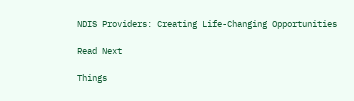NDIS Providers: Creating Life-Changing Opportunities

Read Next

Things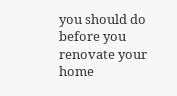you should do before you renovate your home